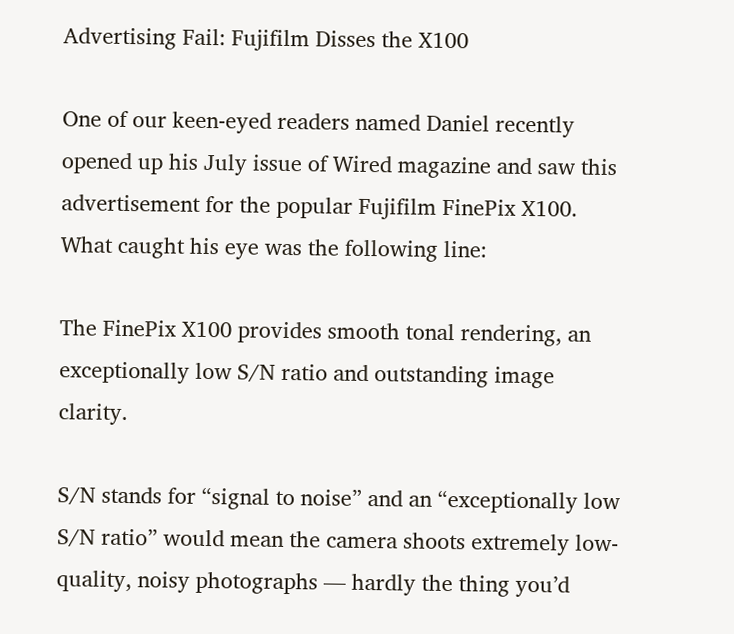Advertising Fail: Fujifilm Disses the X100

One of our keen-eyed readers named Daniel recently opened up his July issue of Wired magazine and saw this advertisement for the popular Fujifilm FinePix X100. What caught his eye was the following line:

The FinePix X100 provides smooth tonal rendering, an exceptionally low S/N ratio and outstanding image clarity.

S/N stands for “signal to noise” and an “exceptionally low S/N ratio” would mean the camera shoots extremely low-quality, noisy photographs — hardly the thing you’d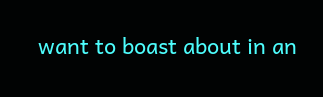want to boast about in an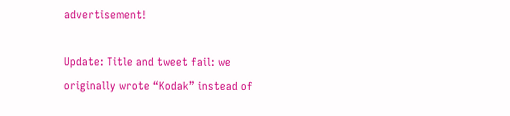advertisement!

Update: Title and tweet fail: we originally wrote “Kodak” instead of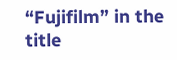“Fujifilm” in the title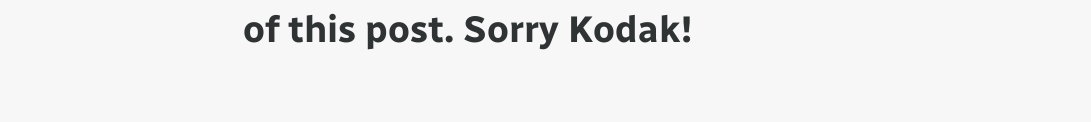of this post. Sorry Kodak!